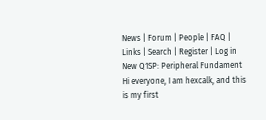News | Forum | People | FAQ | Links | Search | Register | Log in
New Q1SP: Peripheral Fundament
Hi everyone, I am hexcalk, and this is my first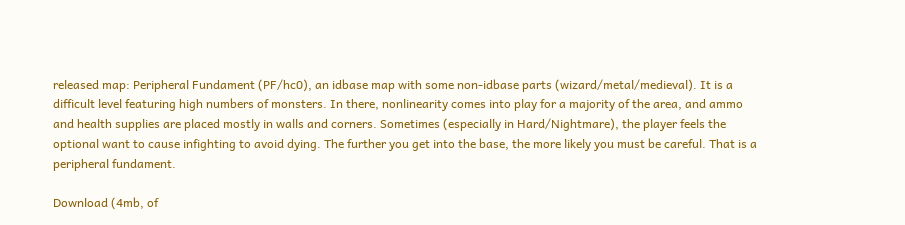released map: Peripheral Fundament (PF/hc0), an idbase map with some non-idbase parts (wizard/metal/medieval). It is a difficult level featuring high numbers of monsters. In there, nonlinearity comes into play for a majority of the area, and ammo and health supplies are placed mostly in walls and corners. Sometimes (especially in Hard/Nightmare), the player feels the optional want to cause infighting to avoid dying. The further you get into the base, the more likely you must be careful. That is a peripheral fundament.

Download (4mb, of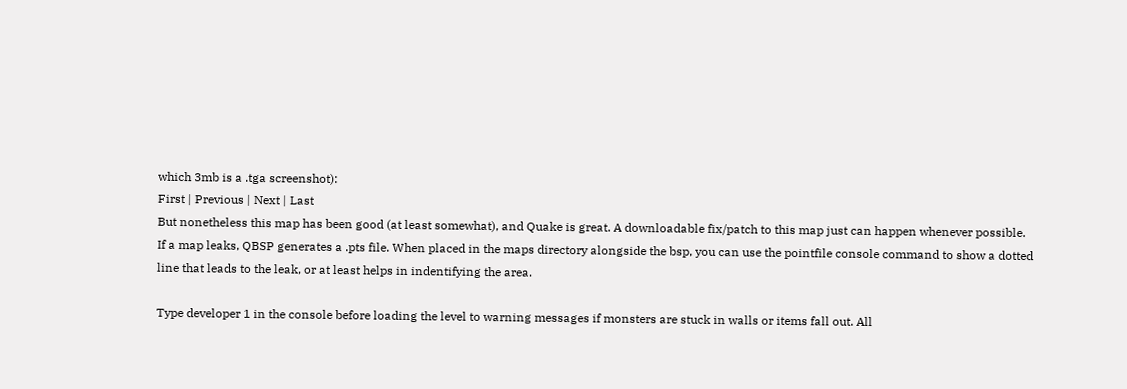which 3mb is a .tga screenshot):
First | Previous | Next | Last
But nonetheless this map has been good (at least somewhat), and Quake is great. A downloadable fix/patch to this map just can happen whenever possible.
If a map leaks, QBSP generates a .pts file. When placed in the maps directory alongside the bsp, you can use the pointfile console command to show a dotted line that leads to the leak, or at least helps in indentifying the area.

Type developer 1 in the console before loading the level to warning messages if monsters are stuck in walls or items fall out. All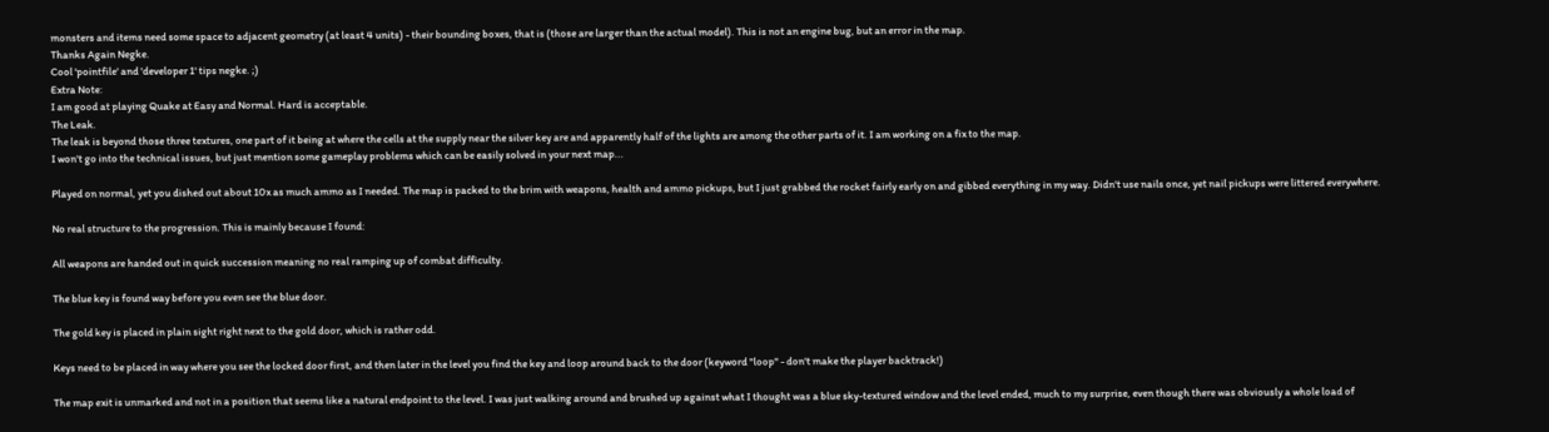monsters and items need some space to adjacent geometry (at least 4 units) - their bounding boxes, that is (those are larger than the actual model). This is not an engine bug, but an error in the map.
Thanks Again Negke.
Cool 'pointfile' and 'developer 1' tips negke. ;)
Extra Note:
I am good at playing Quake at Easy and Normal. Hard is acceptable.
The Leak.
The leak is beyond those three textures, one part of it being at where the cells at the supply near the silver key are and apparently half of the lights are among the other parts of it. I am working on a fix to the map.
I won't go into the technical issues, but just mention some gameplay problems which can be easily solved in your next map...

Played on normal, yet you dished out about 10x as much ammo as I needed. The map is packed to the brim with weapons, health and ammo pickups, but I just grabbed the rocket fairly early on and gibbed everything in my way. Didn't use nails once, yet nail pickups were littered everywhere.

No real structure to the progression. This is mainly because I found:

All weapons are handed out in quick succession meaning no real ramping up of combat difficulty.

The blue key is found way before you even see the blue door.

The gold key is placed in plain sight right next to the gold door, which is rather odd.

Keys need to be placed in way where you see the locked door first, and then later in the level you find the key and loop around back to the door (keyword "loop" - don't make the player backtrack!)

The map exit is unmarked and not in a position that seems like a natural endpoint to the level. I was just walking around and brushed up against what I thought was a blue sky-textured window and the level ended, much to my surprise, even though there was obviously a whole load of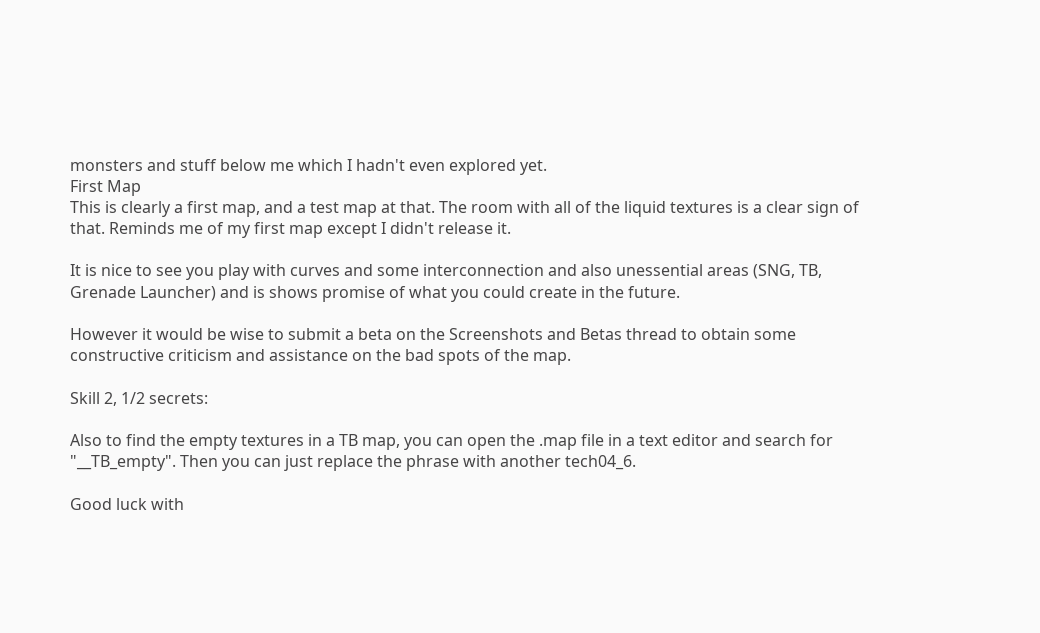monsters and stuff below me which I hadn't even explored yet.
First Map
This is clearly a first map, and a test map at that. The room with all of the liquid textures is a clear sign of that. Reminds me of my first map except I didn't release it.

It is nice to see you play with curves and some interconnection and also unessential areas (SNG, TB, Grenade Launcher) and is shows promise of what you could create in the future.

However it would be wise to submit a beta on the Screenshots and Betas thread to obtain some constructive criticism and assistance on the bad spots of the map.

Skill 2, 1/2 secrets:

Also to find the empty textures in a TB map, you can open the .map file in a text editor and search for "__TB_empty". Then you can just replace the phrase with another tech04_6.

Good luck with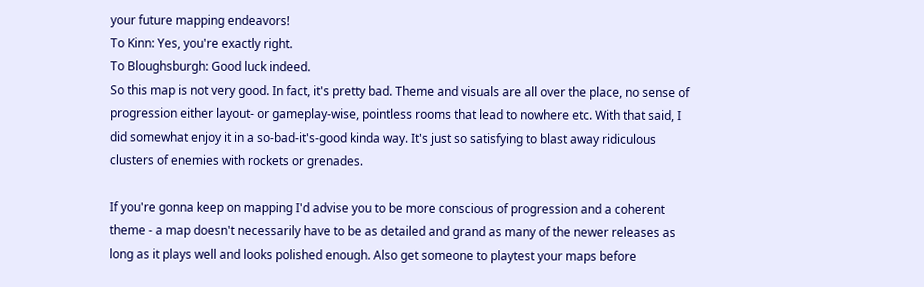your future mapping endeavors!
To Kinn: Yes, you're exactly right.
To Bloughsburgh: Good luck indeed.
So this map is not very good. In fact, it's pretty bad. Theme and visuals are all over the place, no sense of progression either layout- or gameplay-wise, pointless rooms that lead to nowhere etc. With that said, I did somewhat enjoy it in a so-bad-it's-good kinda way. It's just so satisfying to blast away ridiculous clusters of enemies with rockets or grenades.

If you're gonna keep on mapping I'd advise you to be more conscious of progression and a coherent theme - a map doesn't necessarily have to be as detailed and grand as many of the newer releases as long as it plays well and looks polished enough. Also get someone to playtest your maps before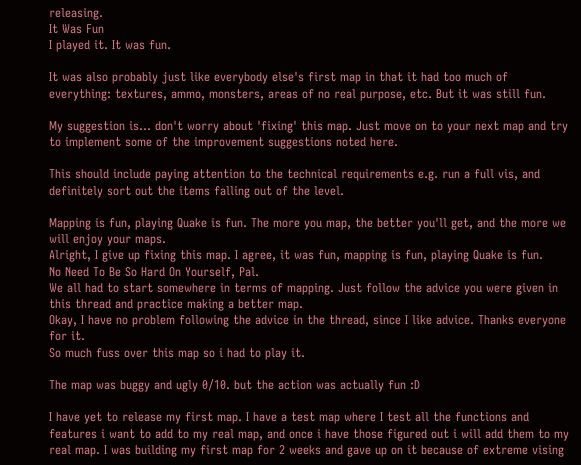releasing.
It Was Fun
I played it. It was fun.

It was also probably just like everybody else's first map in that it had too much of everything: textures, ammo, monsters, areas of no real purpose, etc. But it was still fun.

My suggestion is... don't worry about 'fixing' this map. Just move on to your next map and try to implement some of the improvement suggestions noted here.

This should include paying attention to the technical requirements e.g. run a full vis, and definitely sort out the items falling out of the level.

Mapping is fun, playing Quake is fun. The more you map, the better you'll get, and the more we will enjoy your maps.
Alright, I give up fixing this map. I agree, it was fun, mapping is fun, playing Quake is fun.
No Need To Be So Hard On Yourself, Pal.
We all had to start somewhere in terms of mapping. Just follow the advice you were given in this thread and practice making a better map.
Okay, I have no problem following the advice in the thread, since I like advice. Thanks everyone for it.
So much fuss over this map so i had to play it.

The map was buggy and ugly 0/10. but the action was actually fun :D

I have yet to release my first map. I have a test map where I test all the functions and features i want to add to my real map, and once i have those figured out i will add them to my real map. I was building my first map for 2 weeks and gave up on it because of extreme vising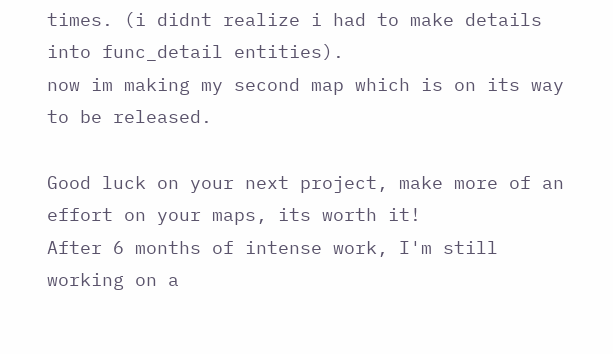times. (i didnt realize i had to make details into func_detail entities).
now im making my second map which is on its way to be released.

Good luck on your next project, make more of an effort on your maps, its worth it!
After 6 months of intense work, I'm still working on a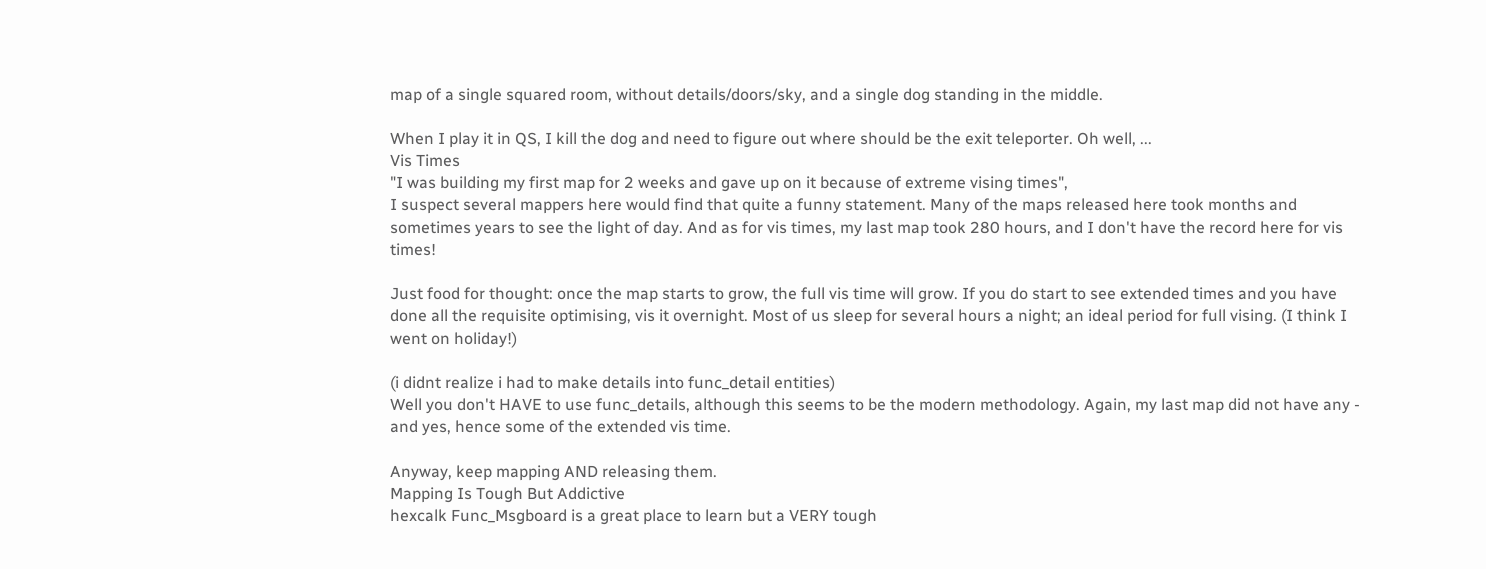map of a single squared room, without details/doors/sky, and a single dog standing in the middle.

When I play it in QS, I kill the dog and need to figure out where should be the exit teleporter. Oh well, ...
Vis Times
"I was building my first map for 2 weeks and gave up on it because of extreme vising times",
I suspect several mappers here would find that quite a funny statement. Many of the maps released here took months and sometimes years to see the light of day. And as for vis times, my last map took 280 hours, and I don't have the record here for vis times!

Just food for thought: once the map starts to grow, the full vis time will grow. If you do start to see extended times and you have done all the requisite optimising, vis it overnight. Most of us sleep for several hours a night; an ideal period for full vising. (I think I went on holiday!)

(i didnt realize i had to make details into func_detail entities)
Well you don't HAVE to use func_details, although this seems to be the modern methodology. Again, my last map did not have any - and yes, hence some of the extended vis time.

Anyway, keep mapping AND releasing them.
Mapping Is Tough But Addictive
hexcalk Func_Msgboard is a great place to learn but a VERY tough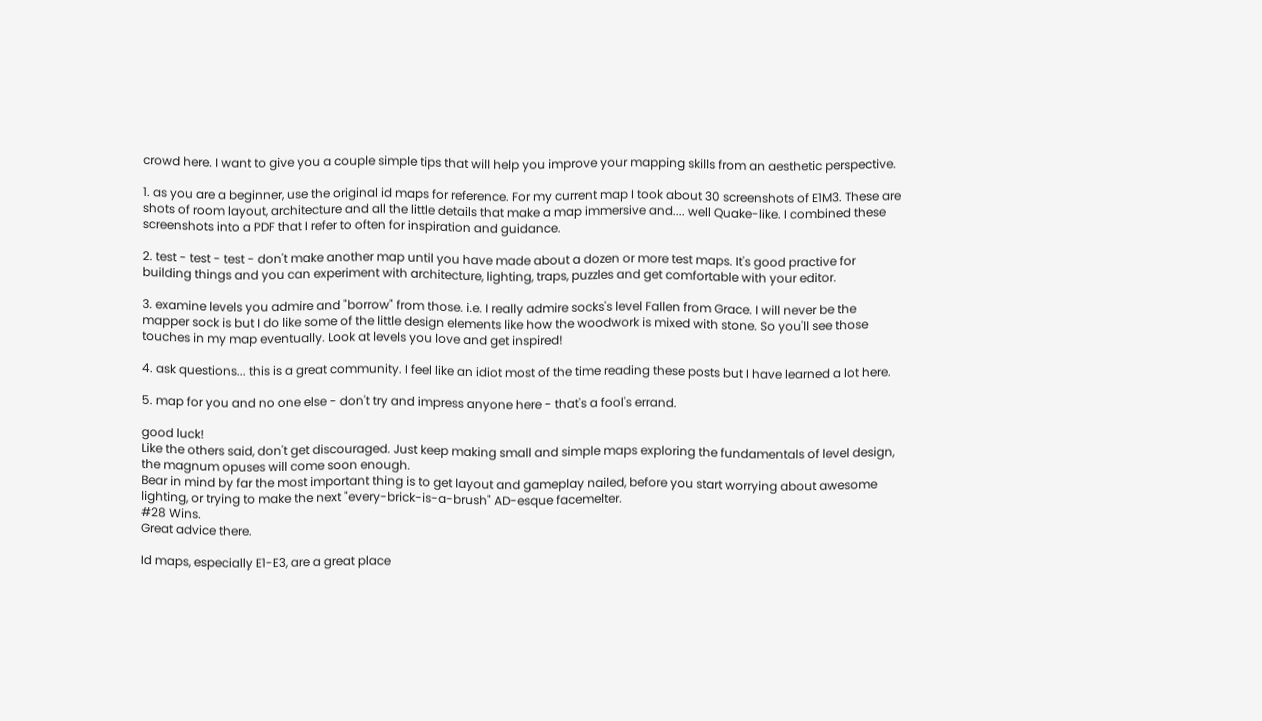crowd here. I want to give you a couple simple tips that will help you improve your mapping skills from an aesthetic perspective.

1. as you are a beginner, use the original id maps for reference. For my current map I took about 30 screenshots of E1M3. These are shots of room layout, architecture and all the little details that make a map immersive and.... well Quake-like. I combined these screenshots into a PDF that I refer to often for inspiration and guidance.

2. test - test - test - don't make another map until you have made about a dozen or more test maps. It's good practive for building things and you can experiment with architecture, lighting, traps, puzzles and get comfortable with your editor.

3. examine levels you admire and "borrow" from those. i.e. I really admire socks's level Fallen from Grace. I will never be the mapper sock is but I do like some of the little design elements like how the woodwork is mixed with stone. So you'll see those touches in my map eventually. Look at levels you love and get inspired!

4. ask questions... this is a great community. I feel like an idiot most of the time reading these posts but I have learned a lot here.

5. map for you and no one else - don't try and impress anyone here - that's a fool's errand.

good luck!
Like the others said, don't get discouraged. Just keep making small and simple maps exploring the fundamentals of level design, the magnum opuses will come soon enough.
Bear in mind by far the most important thing is to get layout and gameplay nailed, before you start worrying about awesome lighting, or trying to make the next "every-brick-is-a-brush" AD-esque facemelter.
#28 Wins.
Great advice there.

Id maps, especially E1-E3, are a great place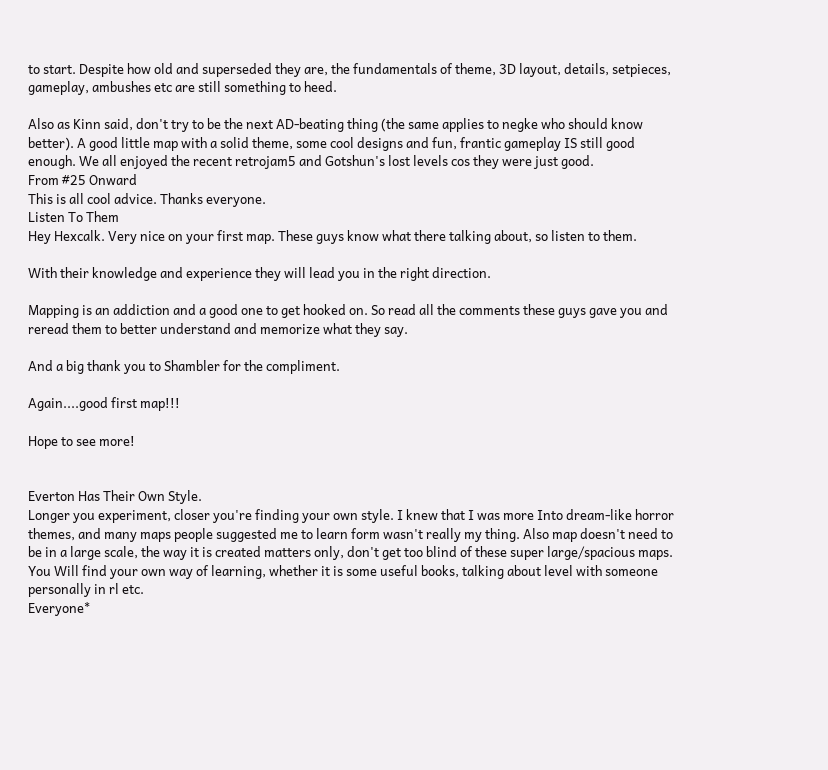to start. Despite how old and superseded they are, the fundamentals of theme, 3D layout, details, setpieces, gameplay, ambushes etc are still something to heed.

Also as Kinn said, don't try to be the next AD-beating thing (the same applies to negke who should know better). A good little map with a solid theme, some cool designs and fun, frantic gameplay IS still good enough. We all enjoyed the recent retrojam5 and Gotshun's lost levels cos they were just good.
From #25 Onward
This is all cool advice. Thanks everyone.
Listen To Them
Hey Hexcalk. Very nice on your first map. These guys know what there talking about, so listen to them.

With their knowledge and experience they will lead you in the right direction.

Mapping is an addiction and a good one to get hooked on. So read all the comments these guys gave you and reread them to better understand and memorize what they say.

And a big thank you to Shambler for the compliment.

Again....good first map!!!

Hope to see more!


Everton Has Their Own Style.
Longer you experiment, closer you're finding your own style. I knew that I was more Into dream-like horror themes, and many maps people suggested me to learn form wasn't really my thing. Also map doesn't need to be in a large scale, the way it is created matters only, don't get too blind of these super large/spacious maps. You Will find your own way of learning, whether it is some useful books, talking about level with someone personally in rl etc.
Everyone*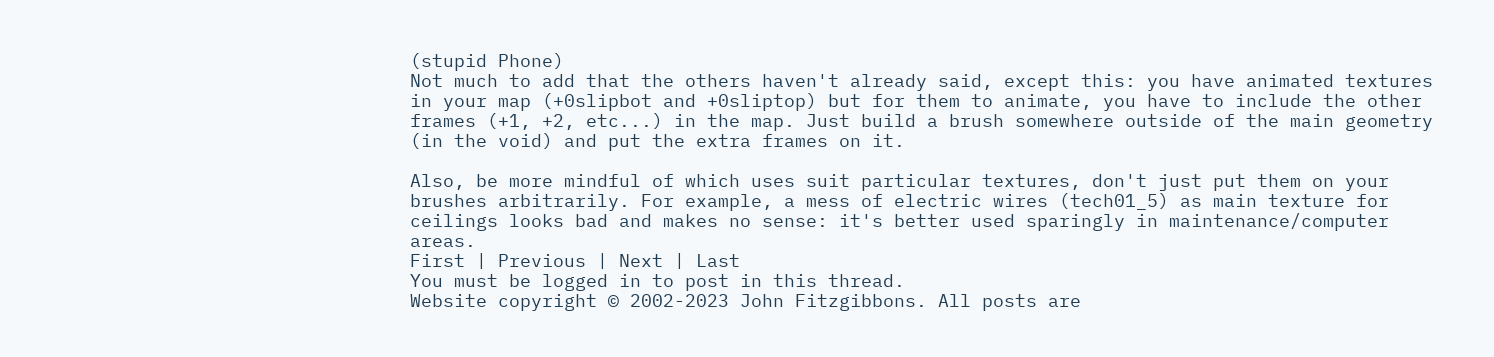(stupid Phone)
Not much to add that the others haven't already said, except this: you have animated textures in your map (+0slipbot and +0sliptop) but for them to animate, you have to include the other frames (+1, +2, etc...) in the map. Just build a brush somewhere outside of the main geometry (in the void) and put the extra frames on it.

Also, be more mindful of which uses suit particular textures, don't just put them on your brushes arbitrarily. For example, a mess of electric wires (tech01_5) as main texture for ceilings looks bad and makes no sense: it's better used sparingly in maintenance/computer areas.
First | Previous | Next | Last
You must be logged in to post in this thread.
Website copyright © 2002-2023 John Fitzgibbons. All posts are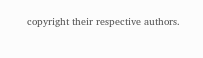copyright their respective authors.